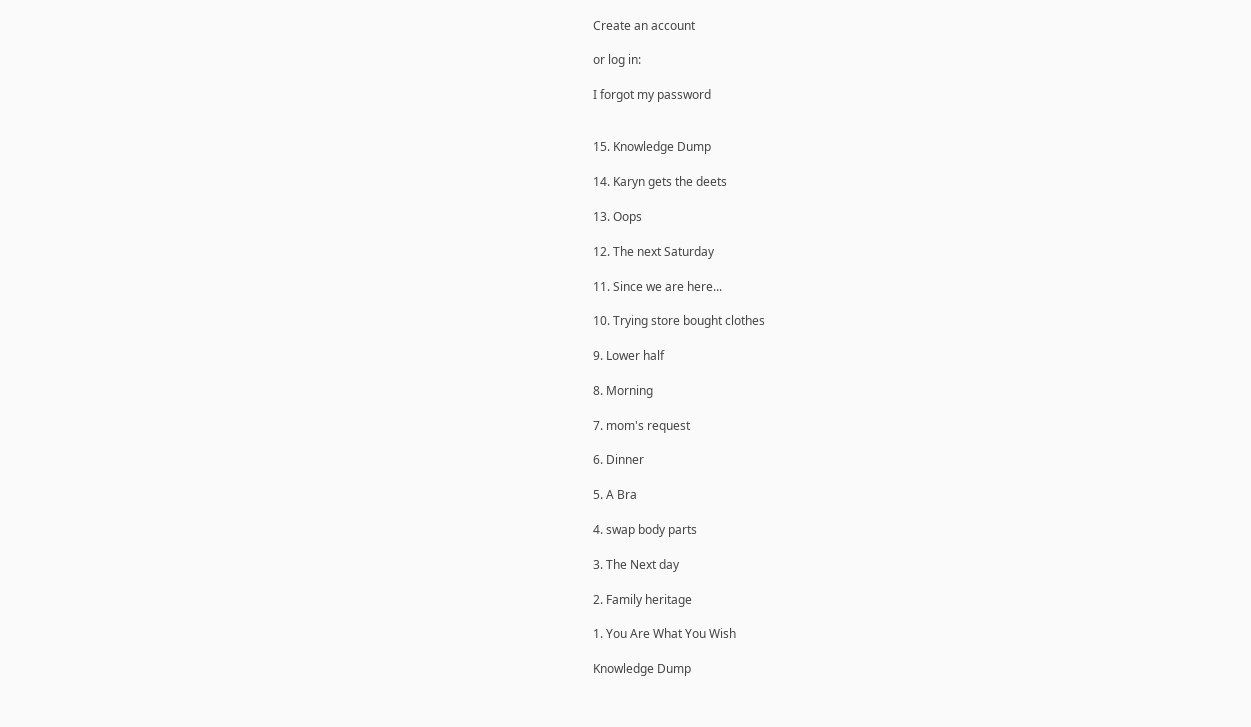Create an account

or log in:

I forgot my password


15. Knowledge Dump

14. Karyn gets the deets

13. Oops

12. The next Saturday

11. Since we are here...

10. Trying store bought clothes

9. Lower half

8. Morning

7. mom's request

6. Dinner

5. A Bra

4. swap body parts

3. The Next day

2. Family heritage

1. You Are What You Wish

Knowledge Dump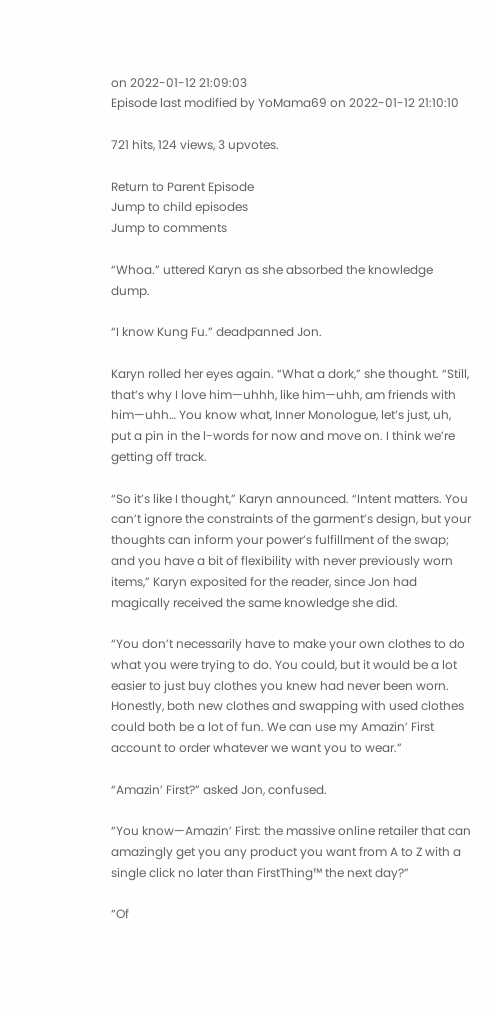on 2022-01-12 21:09:03
Episode last modified by YoMama69 on 2022-01-12 21:10:10

721 hits, 124 views, 3 upvotes.

Return to Parent Episode
Jump to child episodes
Jump to comments

“Whoa.” uttered Karyn as she absorbed the knowledge dump.

“I know Kung Fu.” deadpanned Jon.

Karyn rolled her eyes again. “What a dork,” she thought. “Still, that’s why I love him—uhhh, like him—uhh, am friends with him—uhh… You know what, Inner Monologue, let’s just, uh, put a pin in the l-words for now and move on. I think we’re getting off track.

“So it’s like I thought,” Karyn announced. “Intent matters. You can’t ignore the constraints of the garment’s design, but your thoughts can inform your power’s fulfillment of the swap; and you have a bit of flexibility with never previously worn items,” Karyn exposited for the reader, since Jon had magically received the same knowledge she did.

“You don’t necessarily have to make your own clothes to do what you were trying to do. You could, but it would be a lot easier to just buy clothes you knew had never been worn. Honestly, both new clothes and swapping with used clothes could both be a lot of fun. We can use my Amazin’ First account to order whatever we want you to wear.”

“Amazin’ First?” asked Jon, confused.

“You know—Amazin’ First: the massive online retailer that can amazingly get you any product you want from A to Z with a single click no later than FirstThing™ the next day?”

“Of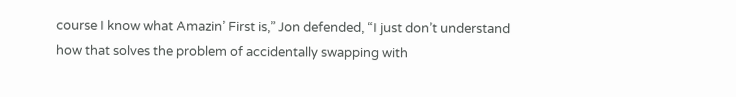course I know what Amazin’ First is,” Jon defended, “I just don’t understand how that solves the problem of accidentally swapping with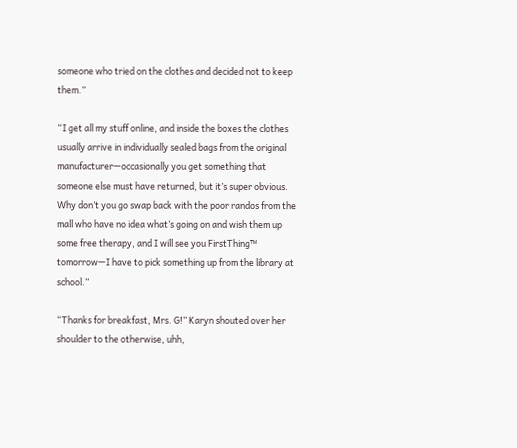someone who tried on the clothes and decided not to keep them.”

“I get all my stuff online, and inside the boxes the clothes usually arrive in individually sealed bags from the original manufacturer—occasionally you get something that someone else must have returned, but it’s super obvious. Why don’t you go swap back with the poor randos from the mall who have no idea what’s going on and wish them up some free therapy, and I will see you FirstThing™ tomorrow—I have to pick something up from the library at school.”

“Thanks for breakfast, Mrs. G!” Karyn shouted over her shoulder to the otherwise, uhh,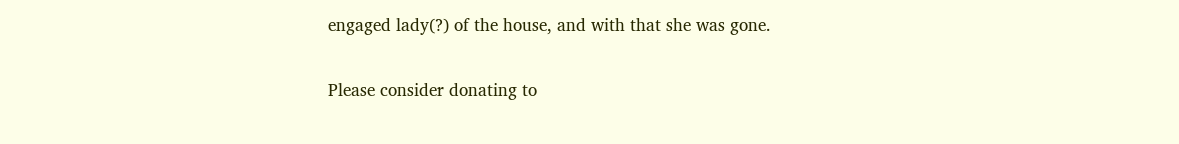engaged lady(?) of the house, and with that she was gone.

Please consider donating to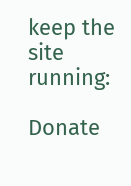keep the site running:

Donate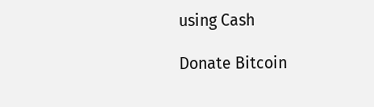using Cash

Donate Bitcoin